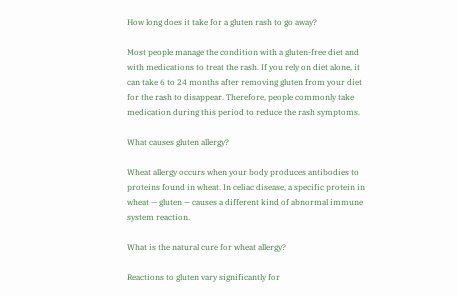How long does it take for a gluten rash to go away?

Most people manage the condition with a gluten-free diet and with medications to treat the rash. If you rely on diet alone, it can take 6 to 24 months after removing gluten from your diet for the rash to disappear. Therefore, people commonly take medication during this period to reduce the rash symptoms.

What causes gluten allergy?

Wheat allergy occurs when your body produces antibodies to proteins found in wheat. In celiac disease, a specific protein in wheat — gluten — causes a different kind of abnormal immune system reaction.

What is the natural cure for wheat allergy?

Reactions to gluten vary significantly for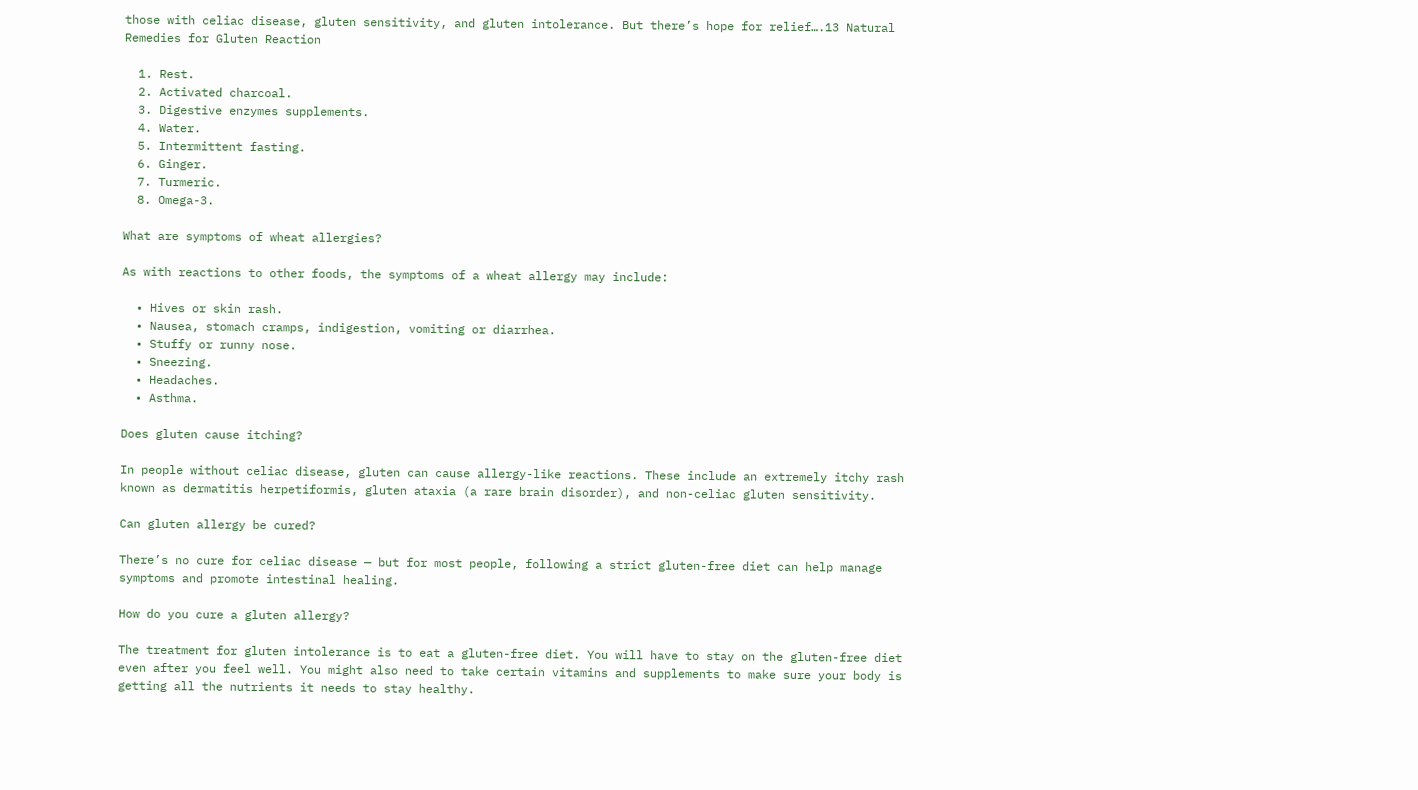those with celiac disease, gluten sensitivity, and gluten intolerance. But there’s hope for relief….13 Natural Remedies for Gluten Reaction

  1. Rest.
  2. Activated charcoal.
  3. Digestive enzymes supplements.
  4. Water.
  5. Intermittent fasting.
  6. Ginger.
  7. Turmeric.
  8. Omega-3.

What are symptoms of wheat allergies?

As with reactions to other foods, the symptoms of a wheat allergy may include:

  • Hives or skin rash.
  • Nausea, stomach cramps, indigestion, vomiting or diarrhea.
  • Stuffy or runny nose.
  • Sneezing.
  • Headaches.
  • Asthma.

Does gluten cause itching?

In people without celiac disease, gluten can cause allergy-like reactions. These include an extremely itchy rash known as dermatitis herpetiformis, gluten ataxia (a rare brain disorder), and non-celiac gluten sensitivity.

Can gluten allergy be cured?

There’s no cure for celiac disease — but for most people, following a strict gluten-free diet can help manage symptoms and promote intestinal healing.

How do you cure a gluten allergy?

The treatment for gluten intolerance is to eat a gluten-free diet. You will have to stay on the gluten-free diet even after you feel well. You might also need to take certain vitamins and supplements to make sure your body is getting all the nutrients it needs to stay healthy.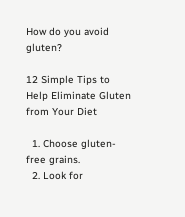How do you avoid gluten?

12 Simple Tips to Help Eliminate Gluten from Your Diet

  1. Choose gluten-free grains.
  2. Look for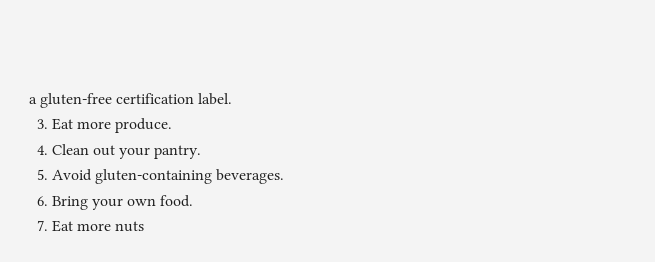a gluten-free certification label.
  3. Eat more produce.
  4. Clean out your pantry.
  5. Avoid gluten-containing beverages.
  6. Bring your own food.
  7. Eat more nuts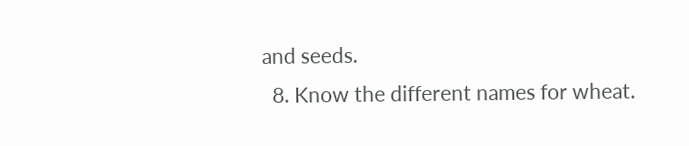and seeds.
  8. Know the different names for wheat.